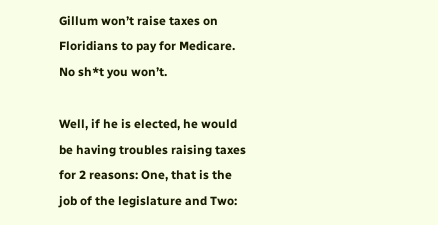Gillum won’t raise taxes on Floridians to pay for Medicare. No sh*t you won’t.

Well, if he is elected, he would be having troubles raising taxes for 2 reasons: One, that is the job of the legislature and Two: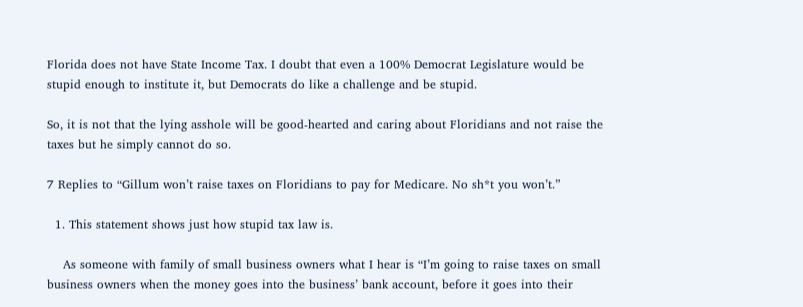Florida does not have State Income Tax. I doubt that even a 100% Democrat Legislature would be stupid enough to institute it, but Democrats do like a challenge and be stupid.

So, it is not that the lying asshole will be good-hearted and caring about Floridians and not raise the taxes but he simply cannot do so.

7 Replies to “Gillum won’t raise taxes on Floridians to pay for Medicare. No sh*t you won’t.”

  1. This statement shows just how stupid tax law is.

    As someone with family of small business owners what I hear is “I’m going to raise taxes on small business owners when the money goes into the business’ bank account, before it goes into their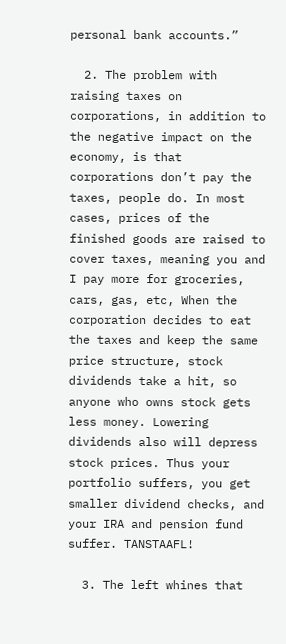personal bank accounts.”

  2. The problem with raising taxes on corporations, in addition to the negative impact on the economy, is that corporations don’t pay the taxes, people do. In most cases, prices of the finished goods are raised to cover taxes, meaning you and I pay more for groceries, cars, gas, etc, When the corporation decides to eat the taxes and keep the same price structure, stock dividends take a hit, so anyone who owns stock gets less money. Lowering dividends also will depress stock prices. Thus your portfolio suffers, you get smaller dividend checks, and your IRA and pension fund suffer. TANSTAAFL!

  3. The left whines that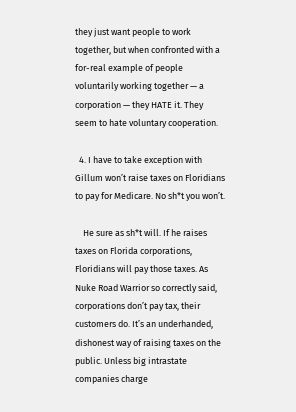they just want people to work together, but when confronted with a for-real example of people voluntarily working together — a corporation — they HATE it. They seem to hate voluntary cooperation.

  4. I have to take exception with Gillum won’t raise taxes on Floridians to pay for Medicare. No sh*t you won’t.

    He sure as sh*t will. If he raises taxes on Florida corporations, Floridians will pay those taxes. As Nuke Road Warrior so correctly said, corporations don’t pay tax, their customers do. It’s an underhanded, dishonest way of raising taxes on the public. Unless big intrastate companies charge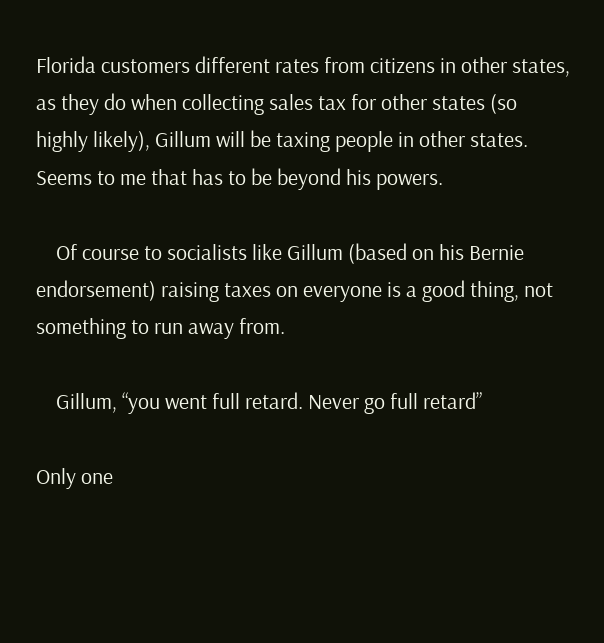Florida customers different rates from citizens in other states, as they do when collecting sales tax for other states (so highly likely), Gillum will be taxing people in other states. Seems to me that has to be beyond his powers.

    Of course to socialists like Gillum (based on his Bernie endorsement) raising taxes on everyone is a good thing, not something to run away from.

    Gillum, “you went full retard. Never go full retard”

Only one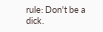rule: Don't be a dick.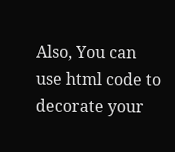Also, You can use html code to decorate your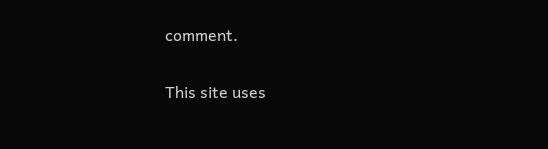comment.

This site uses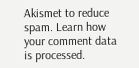Akismet to reduce spam. Learn how your comment data is processed.